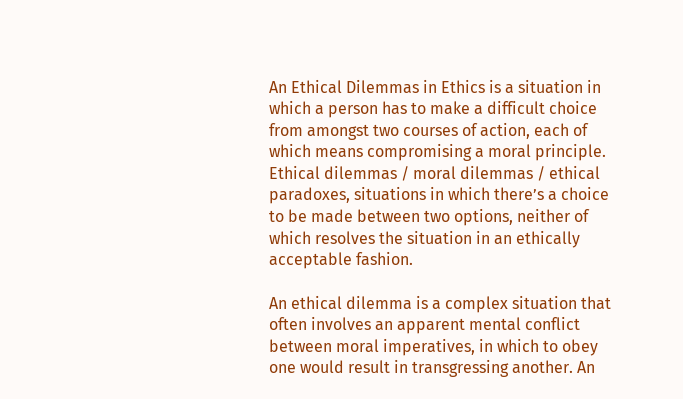An Ethical Dilemmas in Ethics is a situation in which a person has to make a difficult choice from amongst two courses of action, each of which means compromising a moral principle. Ethical dilemmas / moral dilemmas / ethical paradoxes, situations in which there’s a choice to be made between two options, neither of which resolves the situation in an ethically acceptable fashion.

An ethical dilemma is a complex situation that often involves an apparent mental conflict between moral imperatives, in which to obey one would result in transgressing another. An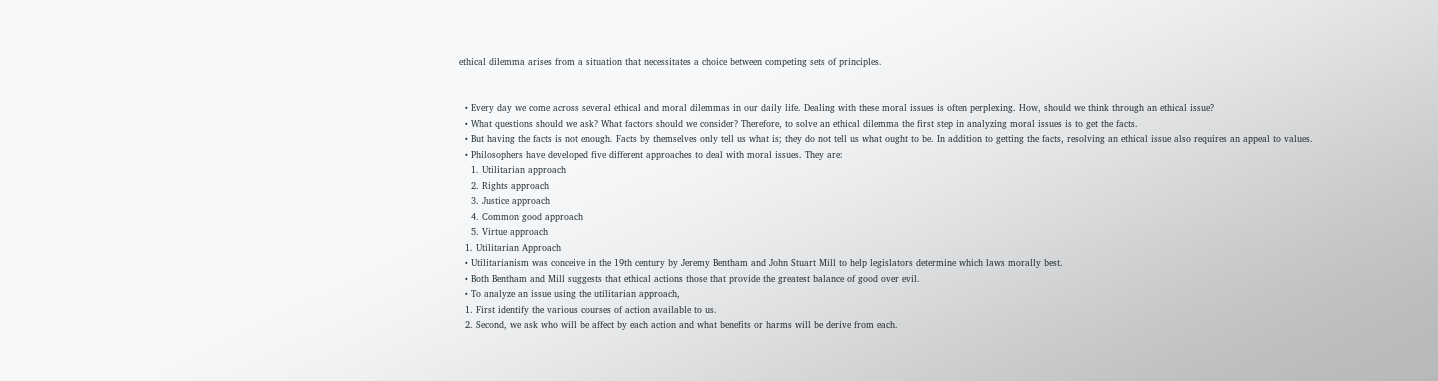ethical dilemma arises from a situation that necessitates a choice between competing sets of principles.


  • Every day we come across several ethical and moral dilemmas in our daily life. Dealing with these moral issues is often perplexing. How, should we think through an ethical issue?
  • What questions should we ask? What factors should we consider? Therefore, to solve an ethical dilemma the first step in analyzing moral issues is to get the facts.
  • But having the facts is not enough. Facts by themselves only tell us what is; they do not tell us what ought to be. In addition to getting the facts, resolving an ethical issue also requires an appeal to values.
  • Philosophers have developed five different approaches to deal with moral issues. They are:
    1. Utilitarian approach
    2. Rights approach
    3. Justice approach
    4. Common good approach
    5. Virtue approach
  1. Utilitarian Approach
  • Utilitarianism was conceive in the 19th century by Jeremy Bentham and John Stuart Mill to help legislators determine which laws morally best.
  • Both Bentham and Mill suggests that ethical actions those that provide the greatest balance of good over evil.
  • To analyze an issue using the utilitarian approach,
  1. First identify the various courses of action available to us.
  2. Second, we ask who will be affect by each action and what benefits or harms will be derive from each.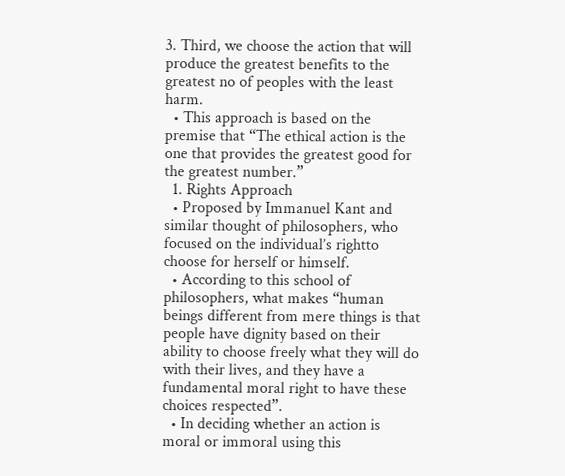3. Third, we choose the action that will produce the greatest benefits to the greatest no of peoples with the least harm.
  • This approach is based on the premise that “The ethical action is the one that provides the greatest good for the greatest number.”
  1. Rights Approach
  • Proposed by Immanuel Kant and similar thought of philosophers, who focused on the individual’s rightto choose for herself or himself.
  • According to this school of philosophers, what makes “human beings different from mere things is that people have dignity based on their ability to choose freely what they will do with their lives, and they have a fundamental moral right to have these choices respected”.
  • In deciding whether an action is moral or immoral using this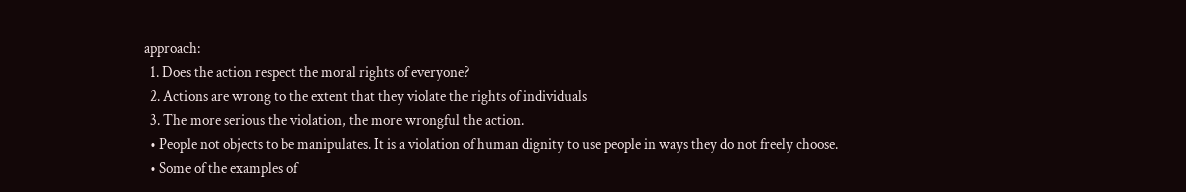approach:
  1. Does the action respect the moral rights of everyone?
  2. Actions are wrong to the extent that they violate the rights of individuals
  3. The more serious the violation, the more wrongful the action.
  • People not objects to be manipulates. It is a violation of human dignity to use people in ways they do not freely choose.
  • Some of the examples of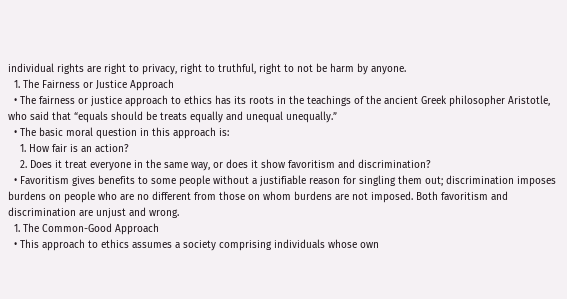individual rights are right to privacy, right to truthful, right to not be harm by anyone.
  1. The Fairness or Justice Approach
  • The fairness or justice approach to ethics has its roots in the teachings of the ancient Greek philosopher Aristotle, who said that “equals should be treats equally and unequal unequally.”
  • The basic moral question in this approach is:
    1. How fair is an action?
    2. Does it treat everyone in the same way, or does it show favoritism and discrimination?
  • Favoritism gives benefits to some people without a justifiable reason for singling them out; discrimination imposes burdens on people who are no different from those on whom burdens are not imposed. Both favoritism and discrimination are unjust and wrong.
  1. The Common-Good Approach
  • This approach to ethics assumes a society comprising individuals whose own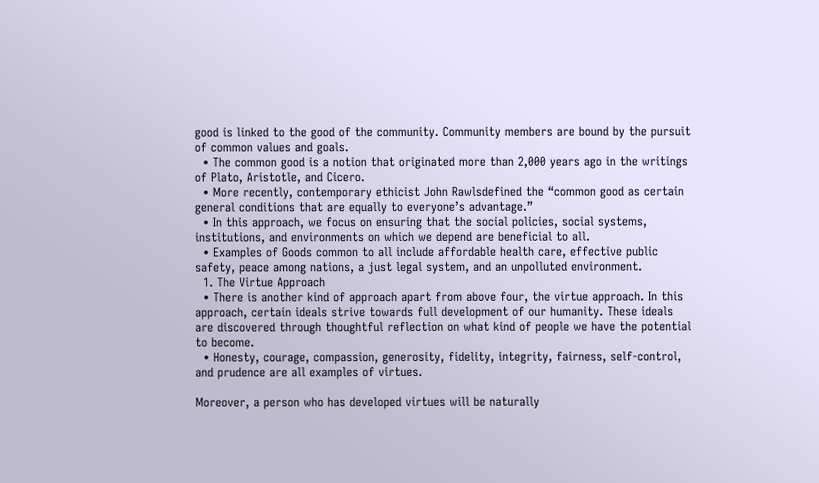good is linked to the good of the community. Community members are bound by the pursuit of common values and goals.
  • The common good is a notion that originated more than 2,000 years ago in the writings of Plato, Aristotle, and Cicero.
  • More recently, contemporary ethicist John Rawlsdefined the “common good as certain general conditions that are equally to everyone’s advantage.”
  • In this approach, we focus on ensuring that the social policies, social systems, institutions, and environments on which we depend are beneficial to all.
  • Examples of Goods common to all include affordable health care, effective public safety, peace among nations, a just legal system, and an unpolluted environment.
  1. The Virtue Approach
  • There is another kind of approach apart from above four, the virtue approach. In this approach, certain ideals strive towards full development of our humanity. These ideals are discovered through thoughtful reflection on what kind of people we have the potential to become.
  • Honesty, courage, compassion, generosity, fidelity, integrity, fairness, self-control, and prudence are all examples of virtues.

Moreover, a person who has developed virtues will be naturally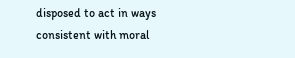disposed to act in ways consistent with moral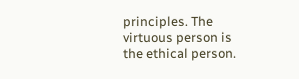principles. The virtuous person is the ethical person.